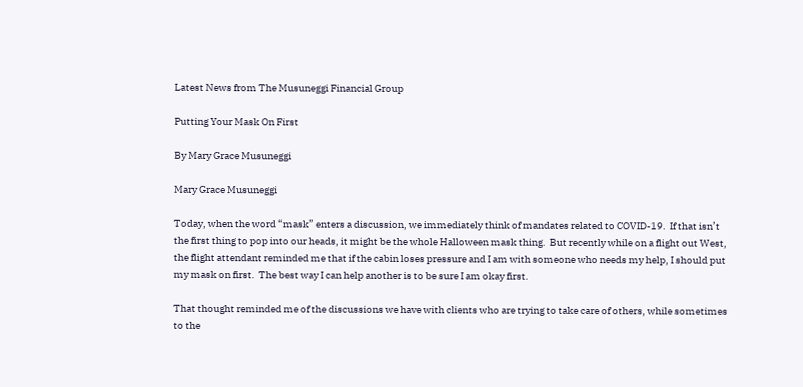Latest News from The Musuneggi Financial Group

Putting Your Mask On First

By Mary Grace Musuneggi

Mary Grace Musuneggi

Today, when the word “mask” enters a discussion, we immediately think of mandates related to COVID-19.  If that isn’t the first thing to pop into our heads, it might be the whole Halloween mask thing.  But recently while on a flight out West, the flight attendant reminded me that if the cabin loses pressure and I am with someone who needs my help, I should put my mask on first.  The best way I can help another is to be sure I am okay first.

That thought reminded me of the discussions we have with clients who are trying to take care of others, while sometimes to the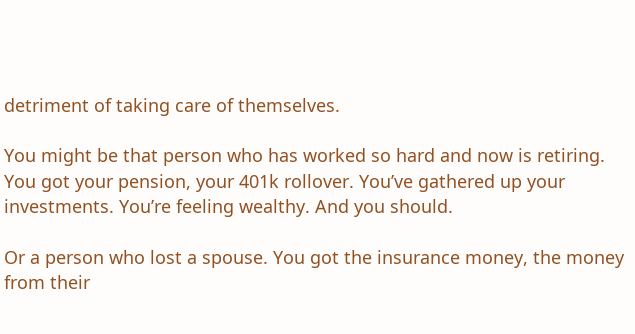detriment of taking care of themselves.

You might be that person who has worked so hard and now is retiring. You got your pension, your 401k rollover. You’ve gathered up your investments. You’re feeling wealthy. And you should.

Or a person who lost a spouse. You got the insurance money, the money from their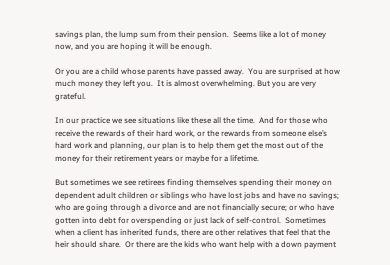savings plan, the lump sum from their pension.  Seems like a lot of money now, and you are hoping it will be enough.

Or you are a child whose parents have passed away.  You are surprised at how much money they left you.  It is almost overwhelming. But you are very grateful.

In our practice we see situations like these all the time.  And for those who receive the rewards of their hard work, or the rewards from someone else’s hard work and planning, our plan is to help them get the most out of the money for their retirement years or maybe for a lifetime.

But sometimes we see retirees finding themselves spending their money on dependent adult children or siblings who have lost jobs and have no savings; who are going through a divorce and are not financially secure; or who have gotten into debt for overspending or just lack of self-control.  Sometimes when a client has inherited funds, there are other relatives that feel that the heir should share.  Or there are the kids who want help with a down payment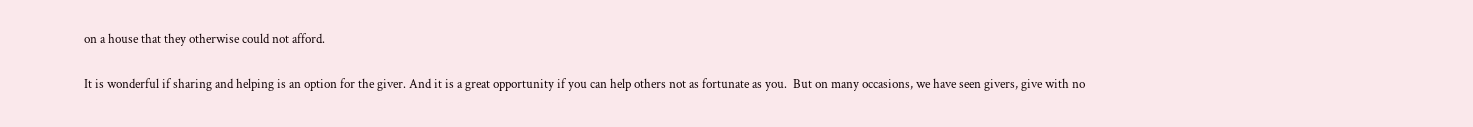on a house that they otherwise could not afford.

It is wonderful if sharing and helping is an option for the giver. And it is a great opportunity if you can help others not as fortunate as you.  But on many occasions, we have seen givers, give with no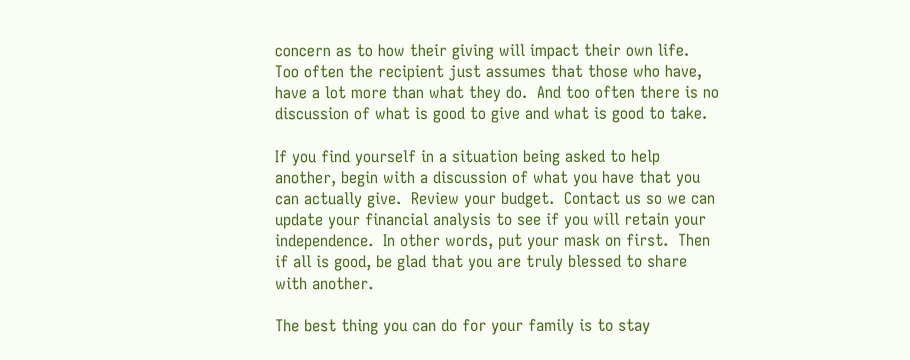concern as to how their giving will impact their own life.  Too often the recipient just assumes that those who have, have a lot more than what they do.  And too often there is no discussion of what is good to give and what is good to take.

If you find yourself in a situation being asked to help another, begin with a discussion of what you have that you can actually give.  Review your budget.  Contact us so we can update your financial analysis to see if you will retain your independence.  In other words, put your mask on first.  Then if all is good, be glad that you are truly blessed to share with another.

The best thing you can do for your family is to stay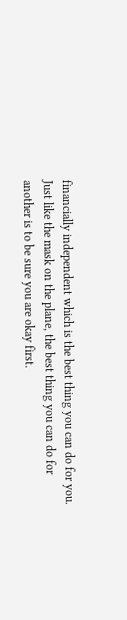financially independent which is the best thing you can do for you. Just like the mask on the plane, the best thing you can do for another is to be sure you are okay first.